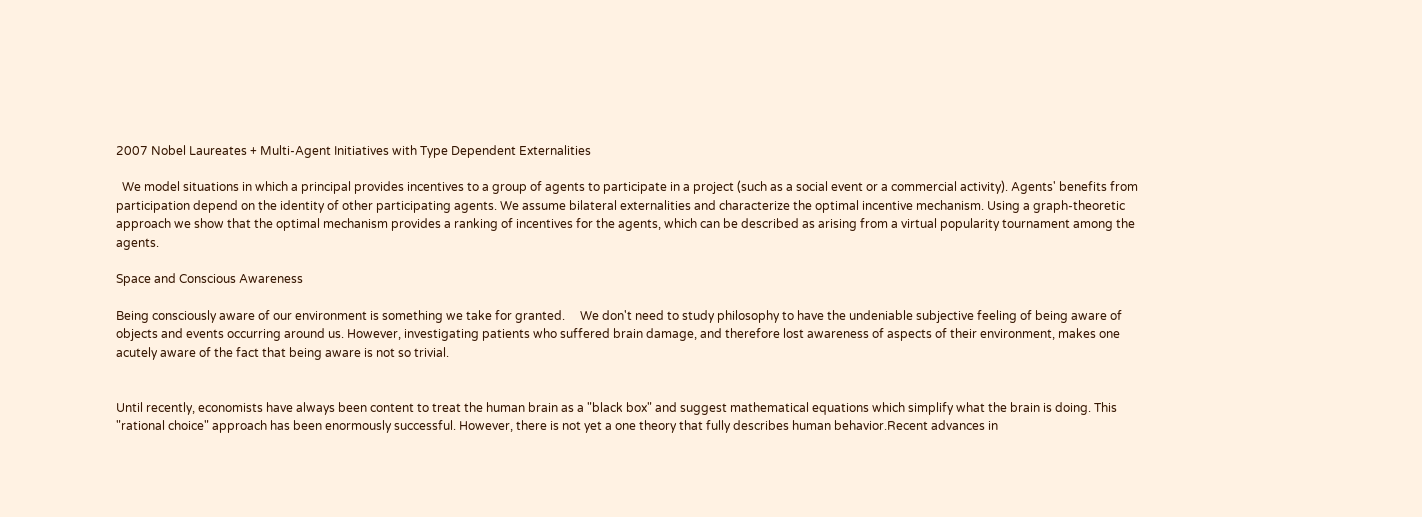2007 Nobel Laureates + Multi-Agent Initiatives with Type Dependent Externalities

  We model situations in which a principal provides incentives to a group of agents to participate in a project (such as a social event or a commercial activity). Agents' benefits from participation depend on the identity of other participating agents. We assume bilateral externalities and characterize the optimal incentive mechanism. Using a graph-theoretic approach we show that the optimal mechanism provides a ranking of incentives for the agents, which can be described as arising from a virtual popularity tournament among the agents.

Space and Conscious Awareness

Being consciously aware of our environment is something we take for granted.     We don't need to study philosophy to have the undeniable subjective feeling of being aware of objects and events occurring around us. However, investigating patients who suffered brain damage, and therefore lost awareness of aspects of their environment, makes one acutely aware of the fact that being aware is not so trivial.


Until recently, economists have always been content to treat the human brain as a "black box" and suggest mathematical equations which simplify what the brain is doing. This "rational choice" approach has been enormously successful. However, there is not yet a one theory that fully describes human behavior.Recent advances in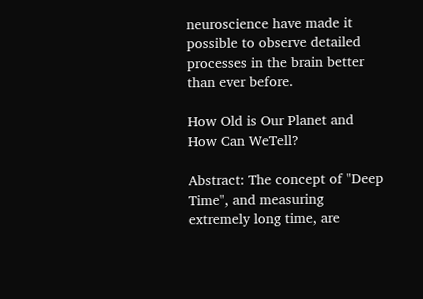neuroscience have made it possible to observe detailed processes in the brain better than ever before.

How Old is Our Planet and How Can WeTell?

Abstract: The concept of "Deep Time", and measuring extremely long time, are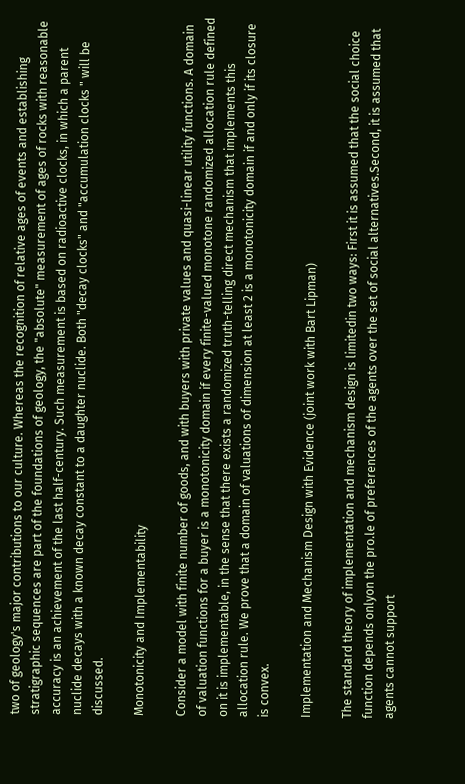two of geology's major contributions to our culture. Whereas the recognition of relative ages of events and establishing stratigraphic sequences are part of the foundations of geology, the "absolute" measurement of ages of rocks with reasonable accuracy is an achievement of the last half-century. Such measurement is based on radioactive clocks, in which a parent nuclide decays with a known decay constant to a daughter nuclide. Both "decay clocks" and "accumulation clocks " will be discussed.

Monotonicity and Implementability

Consider a model with finite number of goods, and with buyers with private values and quasi-linear utility functions. A domain of valuation functions for a buyer is a monotonicity domain if every finite-valued monotone randomized allocation rule defined on it is implementable, in the sense that there exists a randomized truth-telling direct mechanism that implements this allocation rule. We prove that a domain of valuations of dimension at least 2 is a monotonicity domain if and only if its closure is convex.

Implementation and Mechanism Design with Evidence (joint work with Bart Lipman)

The standard theory of implementation and mechanism design is limitedin two ways: First it is assumed that the social choice function depends onlyon the pro.le of preferences of the agents over the set of social alternatives.Second, it is assumed that agents cannot support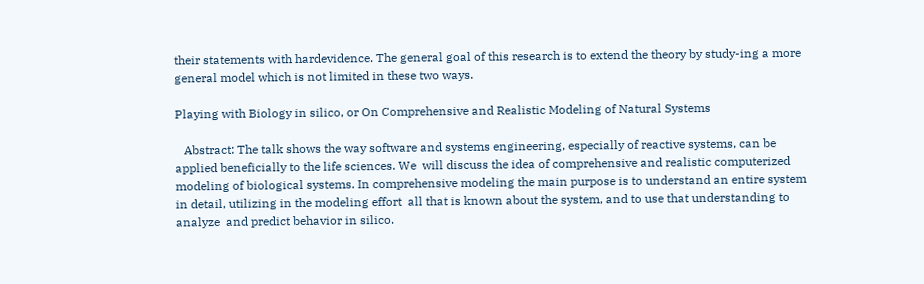their statements with hardevidence. The general goal of this research is to extend the theory by study-ing a more general model which is not limited in these two ways.

Playing with Biology in silico, or On Comprehensive and Realistic Modeling of Natural Systems

   Abstract: The talk shows the way software and systems engineering, especially of reactive systems, can be applied beneficially to the life sciences. We  will discuss the idea of comprehensive and realistic computerized modeling of biological systems. In comprehensive modeling the main purpose is to understand an entire system in detail, utilizing in the modeling effort  all that is known about the system, and to use that understanding to analyze  and predict behavior in silico.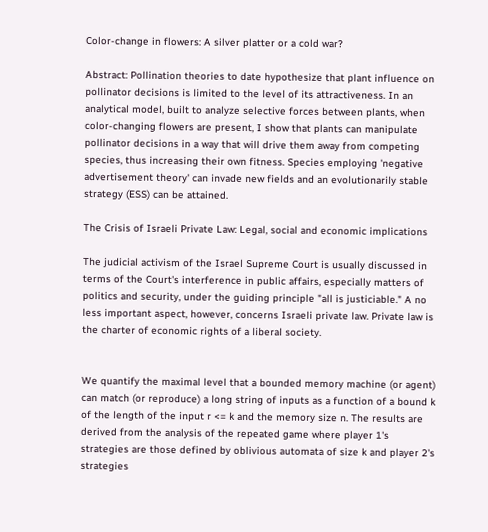Color-change in flowers: A silver platter or a cold war?

Abstract: Pollination theories to date hypothesize that plant influence on  pollinator decisions is limited to the level of its attractiveness. In an analytical model, built to analyze selective forces between plants, when color-changing flowers are present, I show that plants can manipulate pollinator decisions in a way that will drive them away from competing species, thus increasing their own fitness. Species employing 'negative advertisement theory' can invade new fields and an evolutionarily stable strategy (ESS) can be attained.

The Crisis of Israeli Private Law: Legal, social and economic implications

The judicial activism of the Israel Supreme Court is usually discussed in terms of the Court's interference in public affairs, especially matters of politics and security, under the guiding principle "all is justiciable." A no less important aspect, however, concerns Israeli private law. Private law is the charter of economic rights of a liberal society.


We quantify the maximal level that a bounded memory machine (or agent) can match (or reproduce) a long string of inputs as a function of a bound k of the length of the input r <= k and the memory size n. The results are derived from the analysis of the repeated game where player 1's strategies are those defined by oblivious automata of size k and player 2's strategies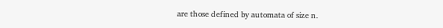are those defined by automata of size n.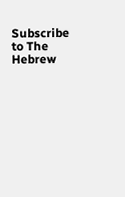Subscribe to The Hebrew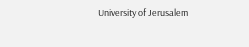University of Jerusalem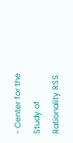- Center for the Study of Rationality RSS